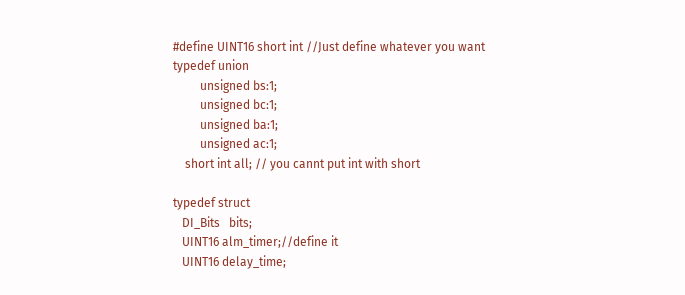#define UINT16 short int //Just define whatever you want
typedef union
         unsigned bs:1;
         unsigned bc:1;
         unsigned ba:1;
         unsigned ac:1;
    short int all; // you cannt put int with short

typedef struct
   DI_Bits   bits;
   UINT16 alm_timer;//define it
   UINT16 delay_time;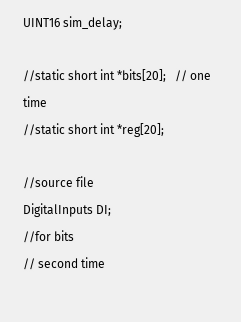UINT16 sim_delay;

//static short int *bits[20];   // one time
//static short int *reg[20];

//source file
DigitalInputs DI;
//for bits
// second time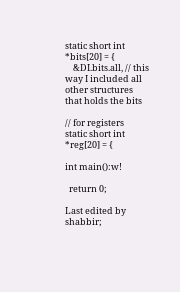static short int *bits[20] = {
    &DI.bits.all, // this way I included all other structures that holds the bits

// for registers
static short int *reg[20] = {

int main():w!

  return 0;

Last edited by shabbir;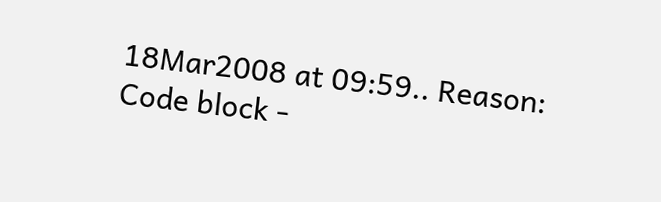18Mar2008 at 09:59.. Reason: Code block -